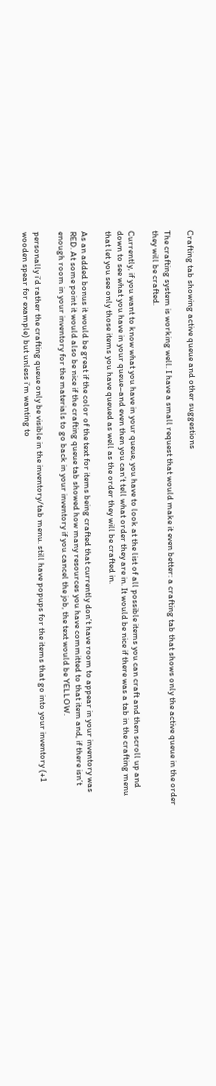Crafting tab showing active queue and other suggestions

The crafting system is working well. I have a small request that would make it even better: a crafting tab that shows only the active queue in the order they will be crafted.

Currently, if you want to know what you have in your queue, you have to look at the list of all possible items you can craft and then scroll up and down to see what you have in your queue–and even then you can’t tell what order they are in. It would be nice if there was a tab in the crafting menu that let you see only those items you have queued as well as the order they will be crafted in.

As an added bonus it would be great if the color of the text for items being crafted that currently don’t have room to appear in your inventory was RED. At some point it would also be nice if the crafting queue tab showed how many resources you have committed to that item and, if there isn’t enough room in your inventory for the materials to go back in your inventory if you cancel the job, the text would be YELLOW.

personally i’d rather the crafting queue only be visible in the inventory/tab menu. still have popups for the items that go into your inventory (+1 wooden spear for example) but unless i’m wanting to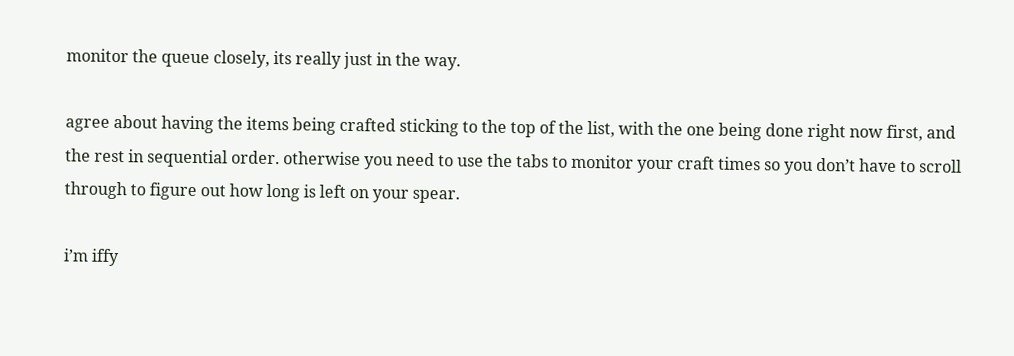monitor the queue closely, its really just in the way.

agree about having the items being crafted sticking to the top of the list, with the one being done right now first, and the rest in sequential order. otherwise you need to use the tabs to monitor your craft times so you don’t have to scroll through to figure out how long is left on your spear.

i’m iffy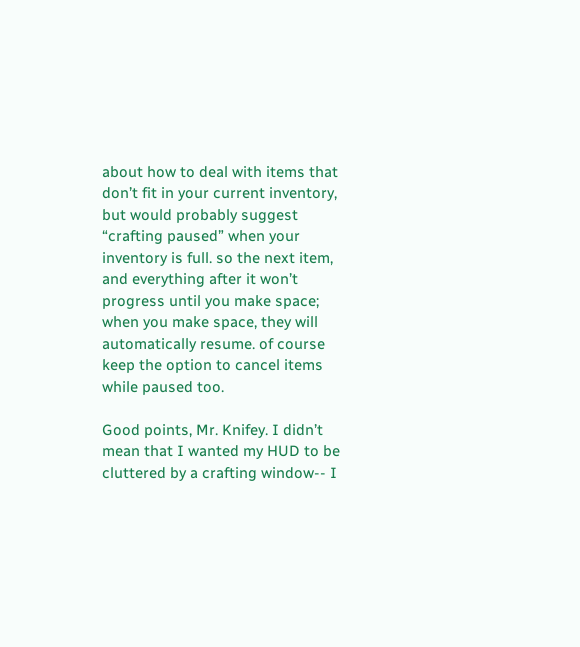about how to deal with items that don’t fit in your current inventory, but would probably suggest “crafting paused” when your inventory is full. so the next item, and everything after it won’t progress until you make space; when you make space, they will automatically resume. of course keep the option to cancel items while paused too.

Good points, Mr. Knifey. I didn’t mean that I wanted my HUD to be cluttered by a crafting window-- I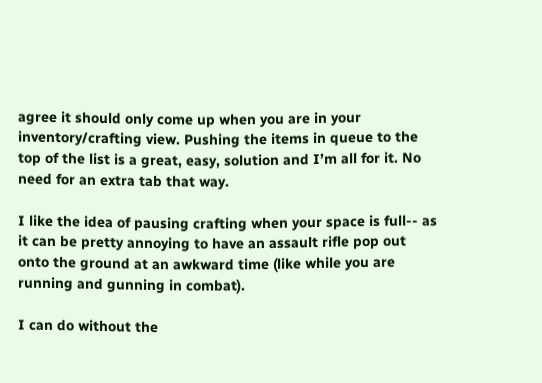agree it should only come up when you are in your inventory/crafting view. Pushing the items in queue to the top of the list is a great, easy, solution and I’m all for it. No need for an extra tab that way.

I like the idea of pausing crafting when your space is full-- as it can be pretty annoying to have an assault rifle pop out onto the ground at an awkward time (like while you are running and gunning in combat).

I can do without the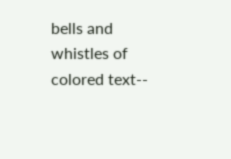bells and whistles of colored text--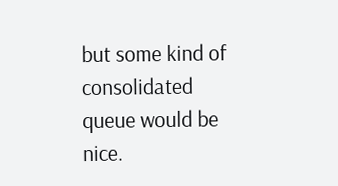but some kind of consolidated queue would be nice.